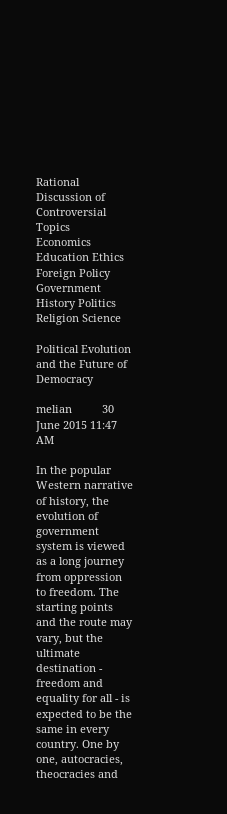Rational Discussion of Controversial Topics
Economics Education Ethics Foreign Policy Government History Politics Religion Science

Political Evolution and the Future of Democracy

melian          30 June 2015 11:47 AM

In the popular Western narrative of history, the evolution of government system is viewed as a long journey from oppression to freedom. The starting points and the route may vary, but the ultimate destination - freedom and equality for all - is expected to be the same in every country. One by one, autocracies, theocracies and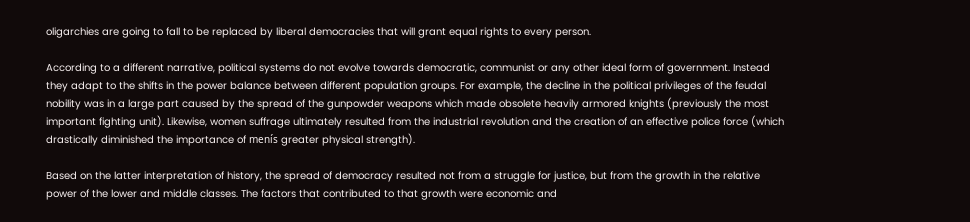oligarchies are going to fall to be replaced by liberal democracies that will grant equal rights to every person.

According to a different narrative, political systems do not evolve towards democratic, communist or any other ideal form of government. Instead they adapt to the shifts in the power balance between different population groups. For example, the decline in the political privileges of the feudal nobility was in a large part caused by the spread of the gunpowder weapons which made obsolete heavily armored knights (previously the most important fighting unit). Likewise, women suffrage ultimately resulted from the industrial revolution and the creation of an effective police force (which drastically diminished the importance of menís greater physical strength).

Based on the latter interpretation of history, the spread of democracy resulted not from a struggle for justice, but from the growth in the relative power of the lower and middle classes. The factors that contributed to that growth were economic and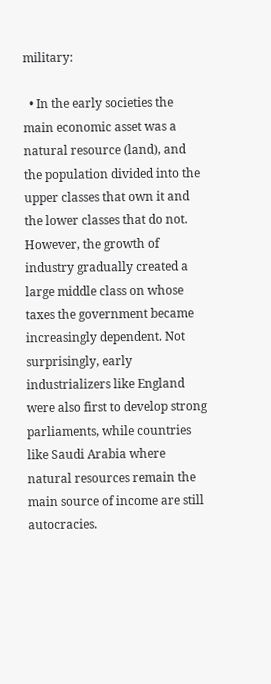military:

  • In the early societies the main economic asset was a natural resource (land), and the population divided into the upper classes that own it and the lower classes that do not. However, the growth of industry gradually created a large middle class on whose taxes the government became increasingly dependent. Not surprisingly, early industrializers like England were also first to develop strong parliaments, while countries like Saudi Arabia where natural resources remain the main source of income are still autocracies.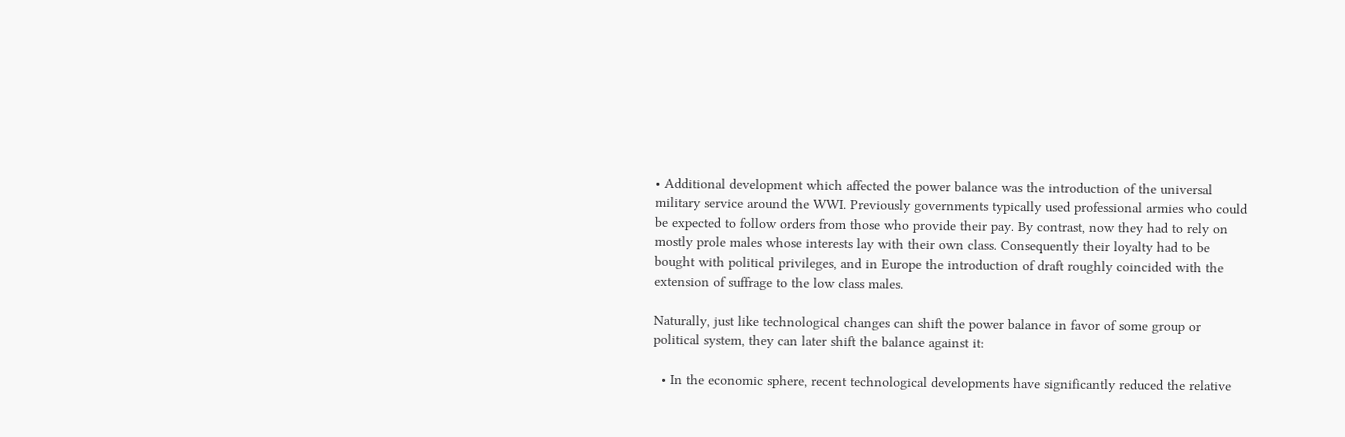• Additional development which affected the power balance was the introduction of the universal military service around the WWI. Previously governments typically used professional armies who could be expected to follow orders from those who provide their pay. By contrast, now they had to rely on mostly prole males whose interests lay with their own class. Consequently their loyalty had to be bought with political privileges, and in Europe the introduction of draft roughly coincided with the extension of suffrage to the low class males.

Naturally, just like technological changes can shift the power balance in favor of some group or political system, they can later shift the balance against it:

  • In the economic sphere, recent technological developments have significantly reduced the relative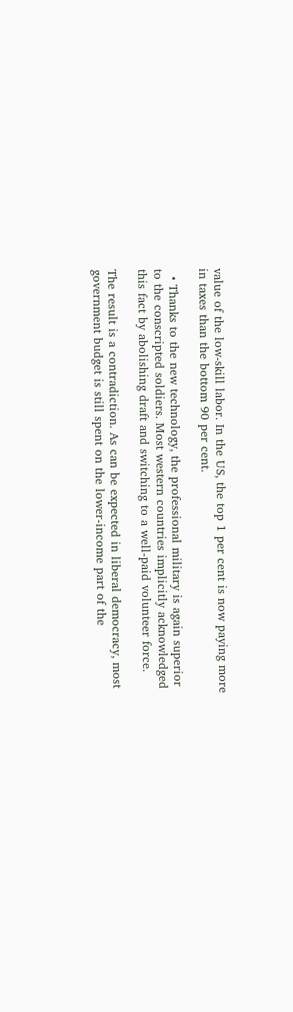value of the low-skill labor. In the US, the top 1 per cent is now paying more in taxes than the bottom 90 per cent.

  • Thanks to the new technology, the professional military is again superior to the conscripted soldiers. Most western countries implicitly acknowledged this fact by abolishing draft and switching to a well-paid volunteer force.

The result is a contradiction. As can be expected in liberal democracy, most government budget is still spent on the lower-income part of the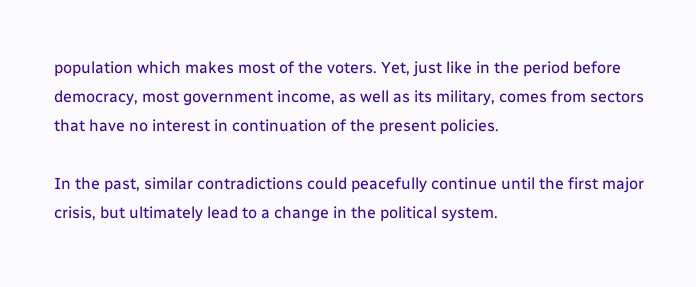population which makes most of the voters. Yet, just like in the period before democracy, most government income, as well as its military, comes from sectors that have no interest in continuation of the present policies.

In the past, similar contradictions could peacefully continue until the first major crisis, but ultimately lead to a change in the political system.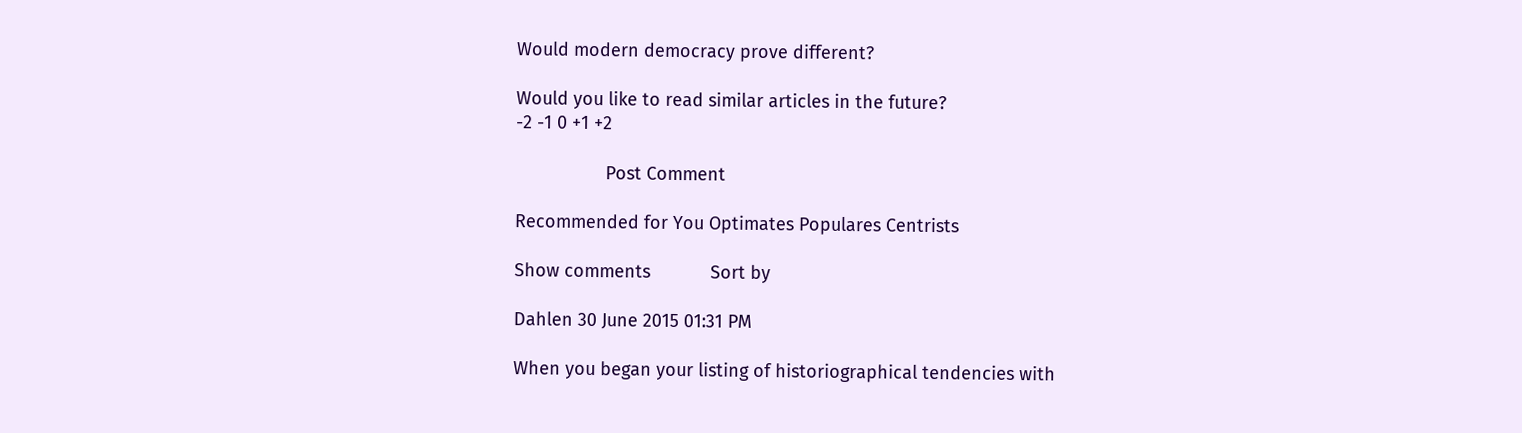Would modern democracy prove different?

Would you like to read similar articles in the future?
-2 -1 0 +1 +2

                  Post Comment

Recommended for You Optimates Populares Centrists

Show comments            Sort by

Dahlen 30 June 2015 01:31 PM

When you began your listing of historiographical tendencies with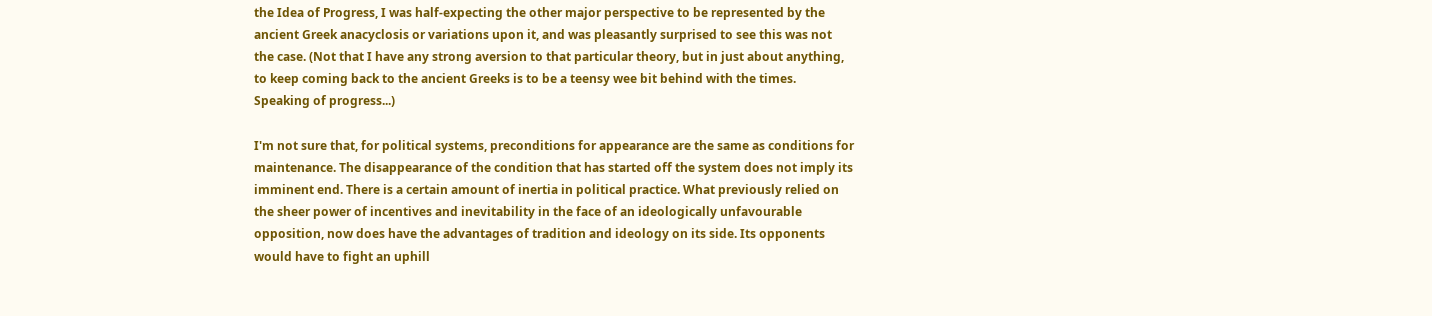the Idea of Progress, I was half-expecting the other major perspective to be represented by the ancient Greek anacyclosis or variations upon it, and was pleasantly surprised to see this was not the case. (Not that I have any strong aversion to that particular theory, but in just about anything, to keep coming back to the ancient Greeks is to be a teensy wee bit behind with the times. Speaking of progress...)

I'm not sure that, for political systems, preconditions for appearance are the same as conditions for maintenance. The disappearance of the condition that has started off the system does not imply its imminent end. There is a certain amount of inertia in political practice. What previously relied on the sheer power of incentives and inevitability in the face of an ideologically unfavourable opposition, now does have the advantages of tradition and ideology on its side. Its opponents would have to fight an uphill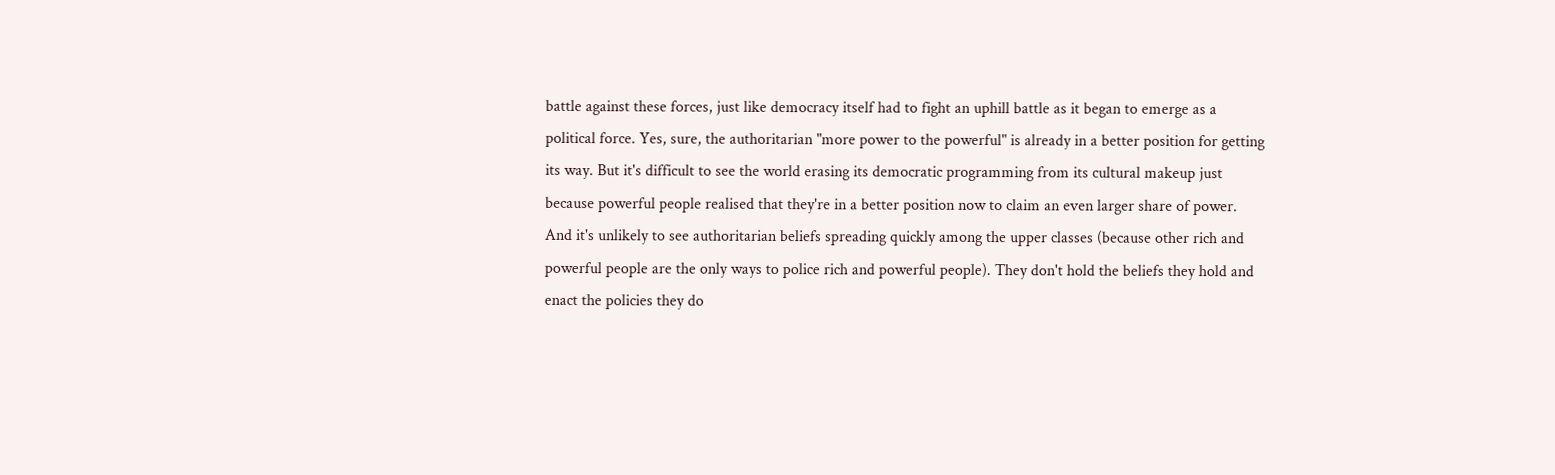battle against these forces, just like democracy itself had to fight an uphill battle as it began to emerge as a political force. Yes, sure, the authoritarian "more power to the powerful" is already in a better position for getting its way. But it's difficult to see the world erasing its democratic programming from its cultural makeup just because powerful people realised that they're in a better position now to claim an even larger share of power. And it's unlikely to see authoritarian beliefs spreading quickly among the upper classes (because other rich and powerful people are the only ways to police rich and powerful people). They don't hold the beliefs they hold and enact the policies they do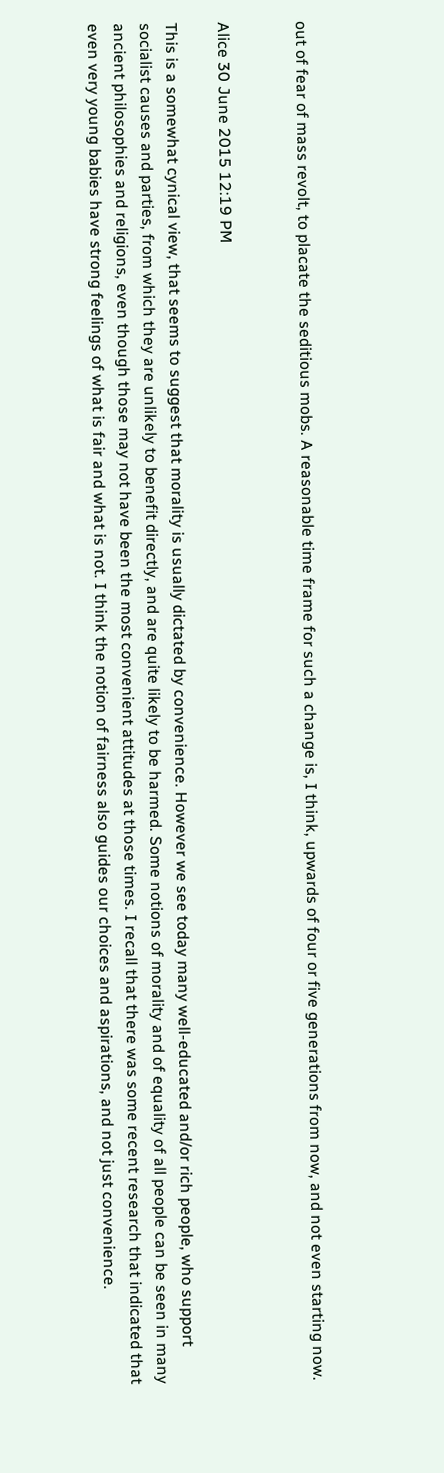out of fear of mass revolt, to placate the seditious mobs. A reasonable time frame for such a change is, I think, upwards of four or five generations from now, and not even starting now.


Alice 30 June 2015 12:19 PM

This is a somewhat cynical view, that seems to suggest that morality is usually dictated by convenience. However we see today many well-educated and/or rich people, who support socialist causes and parties, from which they are unlikely to benefit directly, and are quite likely to be harmed. Some notions of morality and of equality of all people can be seen in many ancient philosophies and religions, even though those may not have been the most convenient attitudes at those times. I recall that there was some recent research that indicated that even very young babies have strong feelings of what is fair and what is not. I think the notion of fairness also guides our choices and aspirations, and not just convenience.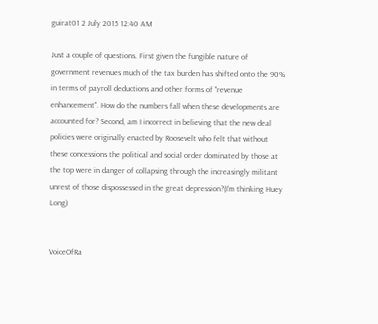guirat01 2 July 2015 12:40 AM

Just a couple of questions. First given the fungible nature of government revenues much of the tax burden has shifted onto the 90% in terms of payroll deductions and other forms of "revenue enhancement". How do the numbers fall when these developments are accounted for? Second, am I incorrect in believing that the new deal policies were originally enacted by Roosevelt who felt that without these concessions the political and social order dominated by those at the top were in danger of collapsing through the increasingly militant unrest of those dispossessed in the great depression?(I'm thinking Huey Long)


VoiceOfRa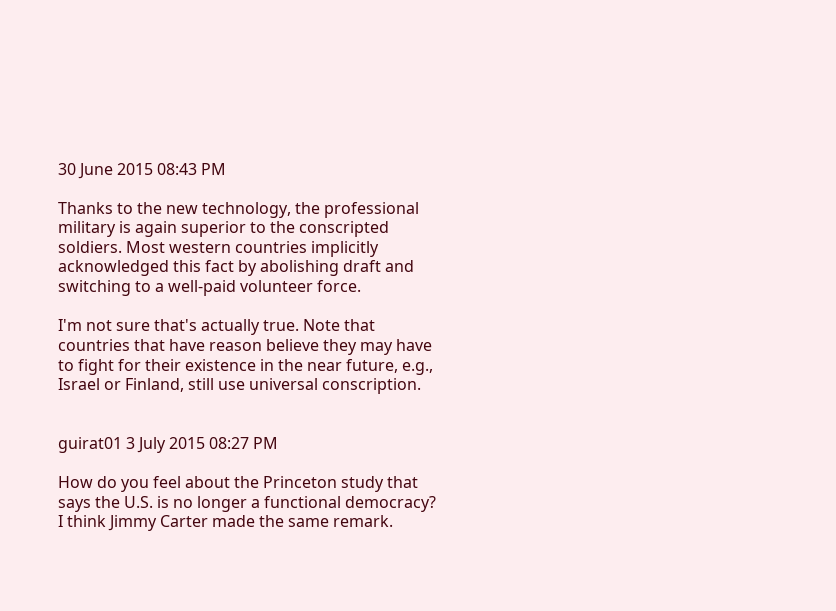30 June 2015 08:43 PM

Thanks to the new technology, the professional military is again superior to the conscripted soldiers. Most western countries implicitly acknowledged this fact by abolishing draft and switching to a well-paid volunteer force.

I'm not sure that's actually true. Note that countries that have reason believe they may have to fight for their existence in the near future, e.g., Israel or Finland, still use universal conscription.


guirat01 3 July 2015 08:27 PM

How do you feel about the Princeton study that says the U.S. is no longer a functional democracy? I think Jimmy Carter made the same remark.